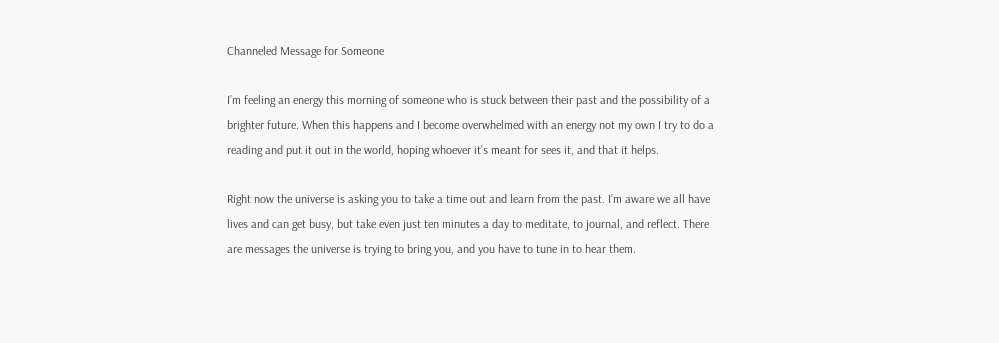Channeled Message for Someone

I’m feeling an energy this morning of someone who is stuck between their past and the possibility of a brighter future. When this happens and I become overwhelmed with an energy not my own I try to do a reading and put it out in the world, hoping whoever it’s meant for sees it, and that it helps.

Right now the universe is asking you to take a time out and learn from the past. I’m aware we all have lives and can get busy, but take even just ten minutes a day to meditate, to journal, and reflect. There are messages the universe is trying to bring you, and you have to tune in to hear them.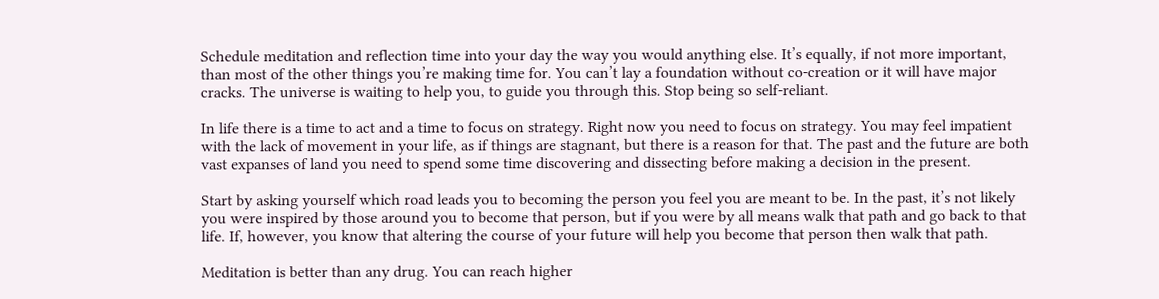Schedule meditation and reflection time into your day the way you would anything else. It’s equally, if not more important, than most of the other things you’re making time for. You can’t lay a foundation without co-creation or it will have major cracks. The universe is waiting to help you, to guide you through this. Stop being so self-reliant.

In life there is a time to act and a time to focus on strategy. Right now you need to focus on strategy. You may feel impatient with the lack of movement in your life, as if things are stagnant, but there is a reason for that. The past and the future are both vast expanses of land you need to spend some time discovering and dissecting before making a decision in the present.

Start by asking yourself which road leads you to becoming the person you feel you are meant to be. In the past, it’s not likely you were inspired by those around you to become that person, but if you were by all means walk that path and go back to that life. If, however, you know that altering the course of your future will help you become that person then walk that path.

Meditation is better than any drug. You can reach higher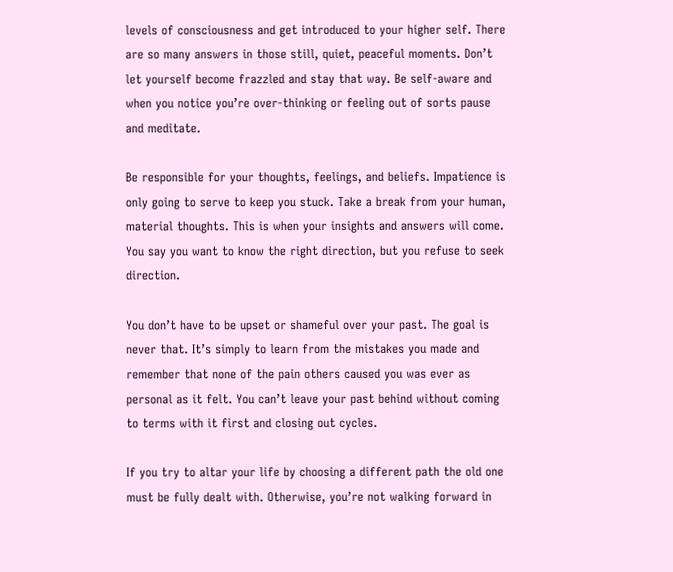levels of consciousness and get introduced to your higher self. There are so many answers in those still, quiet, peaceful moments. Don’t let yourself become frazzled and stay that way. Be self-aware and when you notice you’re over-thinking or feeling out of sorts pause and meditate.

Be responsible for your thoughts, feelings, and beliefs. Impatience is only going to serve to keep you stuck. Take a break from your human, material thoughts. This is when your insights and answers will come. You say you want to know the right direction, but you refuse to seek direction.

You don’t have to be upset or shameful over your past. The goal is never that. It’s simply to learn from the mistakes you made and remember that none of the pain others caused you was ever as personal as it felt. You can’t leave your past behind without coming to terms with it first and closing out cycles.

If you try to altar your life by choosing a different path the old one must be fully dealt with. Otherwise, you’re not walking forward in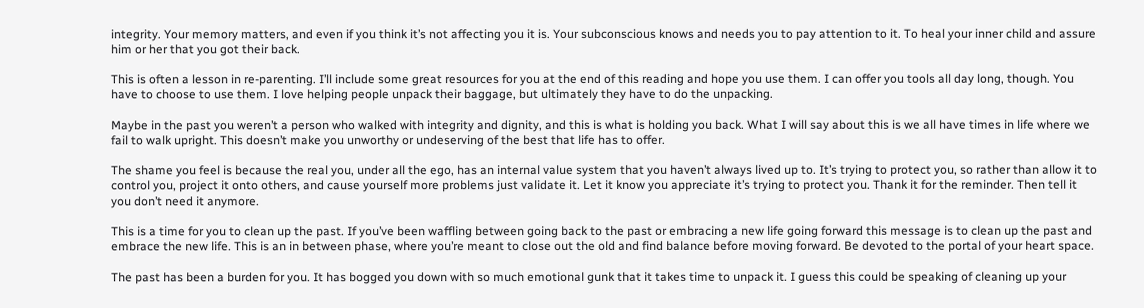integrity. Your memory matters, and even if you think it’s not affecting you it is. Your subconscious knows and needs you to pay attention to it. To heal your inner child and assure him or her that you got their back.

This is often a lesson in re-parenting. I’ll include some great resources for you at the end of this reading and hope you use them. I can offer you tools all day long, though. You have to choose to use them. I love helping people unpack their baggage, but ultimately they have to do the unpacking.

Maybe in the past you weren’t a person who walked with integrity and dignity, and this is what is holding you back. What I will say about this is we all have times in life where we fail to walk upright. This doesn’t make you unworthy or undeserving of the best that life has to offer.

The shame you feel is because the real you, under all the ego, has an internal value system that you haven’t always lived up to. It’s trying to protect you, so rather than allow it to control you, project it onto others, and cause yourself more problems just validate it. Let it know you appreciate it’s trying to protect you. Thank it for the reminder. Then tell it you don’t need it anymore.

This is a time for you to clean up the past. If you’ve been waffling between going back to the past or embracing a new life going forward this message is to clean up the past and embrace the new life. This is an in between phase, where you’re meant to close out the old and find balance before moving forward. Be devoted to the portal of your heart space.

The past has been a burden for you. It has bogged you down with so much emotional gunk that it takes time to unpack it. I guess this could be speaking of cleaning up your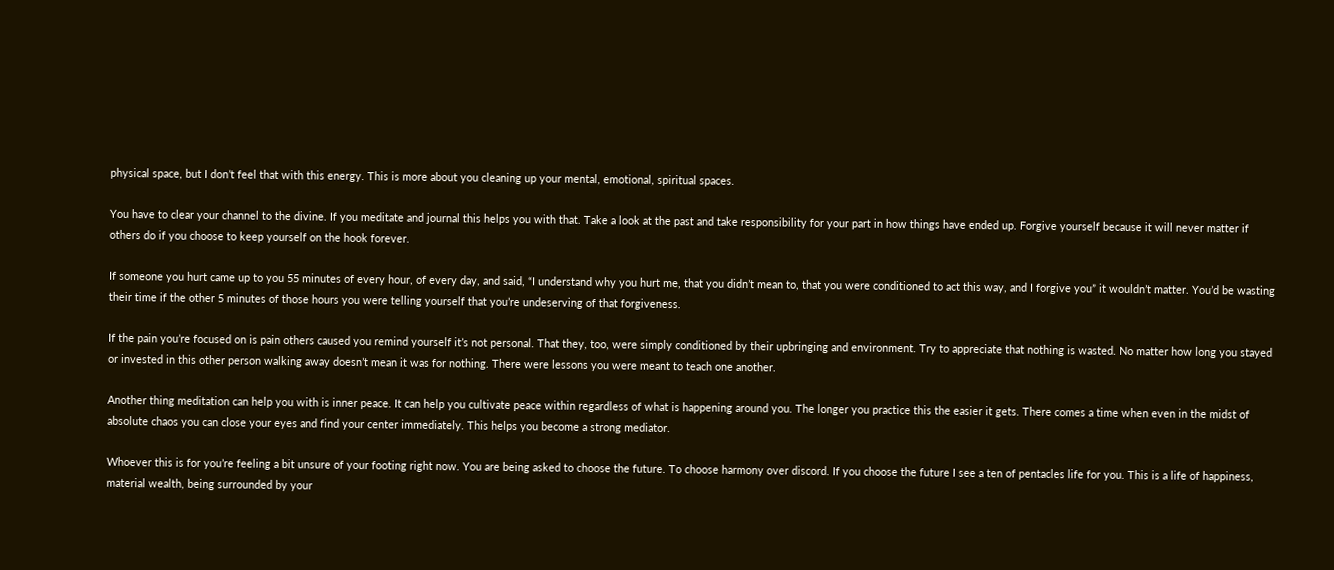physical space, but I don’t feel that with this energy. This is more about you cleaning up your mental, emotional, spiritual spaces.

You have to clear your channel to the divine. If you meditate and journal this helps you with that. Take a look at the past and take responsibility for your part in how things have ended up. Forgive yourself because it will never matter if others do if you choose to keep yourself on the hook forever.

If someone you hurt came up to you 55 minutes of every hour, of every day, and said, “I understand why you hurt me, that you didn’t mean to, that you were conditioned to act this way, and I forgive you” it wouldn’t matter. You’d be wasting their time if the other 5 minutes of those hours you were telling yourself that you’re undeserving of that forgiveness.

If the pain you’re focused on is pain others caused you remind yourself it’s not personal. That they, too, were simply conditioned by their upbringing and environment. Try to appreciate that nothing is wasted. No matter how long you stayed or invested in this other person walking away doesn’t mean it was for nothing. There were lessons you were meant to teach one another.

Another thing meditation can help you with is inner peace. It can help you cultivate peace within regardless of what is happening around you. The longer you practice this the easier it gets. There comes a time when even in the midst of absolute chaos you can close your eyes and find your center immediately. This helps you become a strong mediator.

Whoever this is for you’re feeling a bit unsure of your footing right now. You are being asked to choose the future. To choose harmony over discord. If you choose the future I see a ten of pentacles life for you. This is a life of happiness, material wealth, being surrounded by your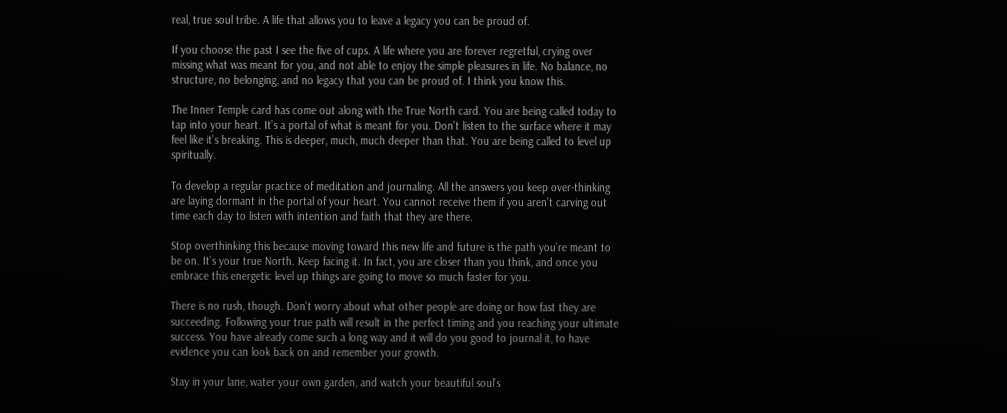real, true soul tribe. A life that allows you to leave a legacy you can be proud of.

If you choose the past I see the five of cups. A life where you are forever regretful, crying over missing what was meant for you, and not able to enjoy the simple pleasures in life. No balance, no structure, no belonging, and no legacy that you can be proud of. I think you know this.

The Inner Temple card has come out along with the True North card. You are being called today to tap into your heart. It’s a portal of what is meant for you. Don’t listen to the surface where it may feel like it’s breaking. This is deeper, much, much deeper than that. You are being called to level up spiritually.

To develop a regular practice of meditation and journaling. All the answers you keep over-thinking are laying dormant in the portal of your heart. You cannot receive them if you aren’t carving out time each day to listen with intention and faith that they are there.

Stop overthinking this because moving toward this new life and future is the path you’re meant to be on. It’s your true North. Keep facing it. In fact, you are closer than you think, and once you embrace this energetic level up things are going to move so much faster for you.

There is no rush, though. Don’t worry about what other people are doing or how fast they are succeeding. Following your true path will result in the perfect timing and you reaching your ultimate success. You have already come such a long way and it will do you good to journal it, to have evidence you can look back on and remember your growth.

Stay in your lane, water your own garden, and watch your beautiful soul’s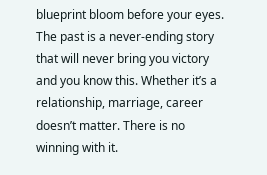blueprint bloom before your eyes. The past is a never-ending story that will never bring you victory and you know this. Whether it’s a relationship, marriage, career doesn’t matter. There is no winning with it.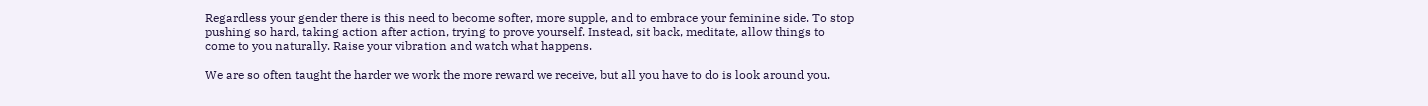Regardless your gender there is this need to become softer, more supple, and to embrace your feminine side. To stop pushing so hard, taking action after action, trying to prove yourself. Instead, sit back, meditate, allow things to come to you naturally. Raise your vibration and watch what happens.

We are so often taught the harder we work the more reward we receive, but all you have to do is look around you.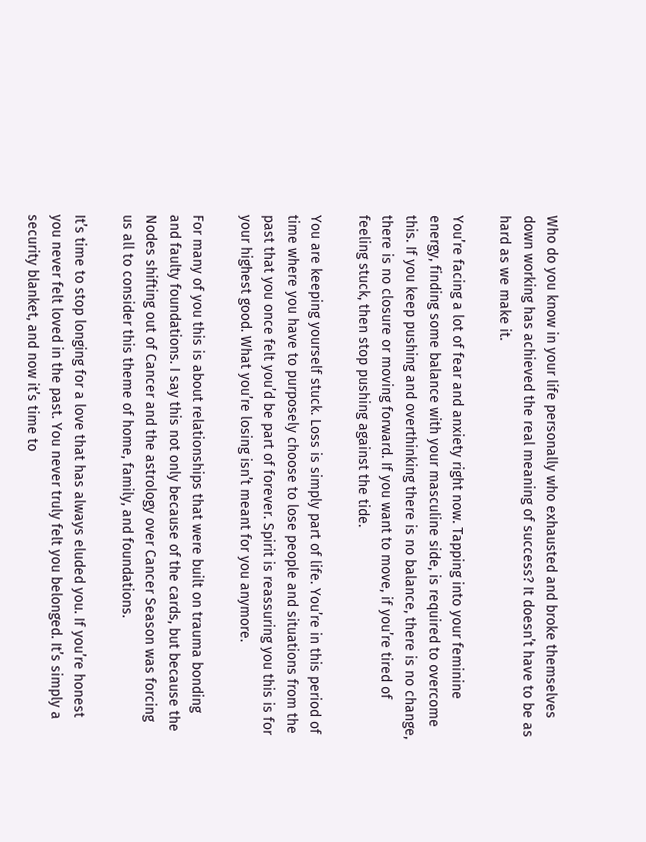Who do you know in your life personally who exhausted and broke themselves down working has achieved the real meaning of success? It doesn’t have to be as hard as we make it.

You’re facing a lot of fear and anxiety right now. Tapping into your feminine energy, finding some balance with your masculine side, is required to overcome this. If you keep pushing and overthinking there is no balance, there is no change, there is no closure or moving forward. If you want to move, if you’re tired of feeling stuck, then stop pushing against the tide.

You are keeping yourself stuck. Loss is simply part of life. You’re in this period of time where you have to purposely choose to lose people and situations from the past that you once felt you’d be part of forever. Spirit is reassuring you this is for your highest good. What you’re losing isn’t meant for you anymore.

For many of you this is about relationships that were built on trauma bonding and faulty foundations. I say this not only because of the cards, but because the Nodes shifting out of Cancer and the astrology over Cancer Season was forcing us all to consider this theme of home, family, and foundations.

It’s time to stop longing for a love that has always eluded you. If you’re honest you never felt loved in the past. You never truly felt you belonged. It’s simply a security blanket, and now it’s time to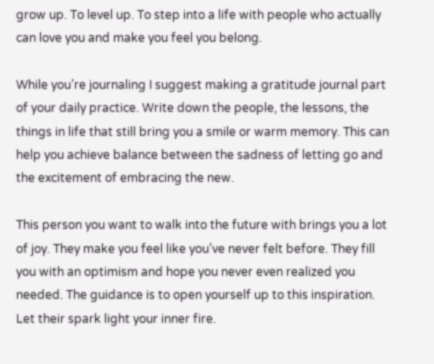grow up. To level up. To step into a life with people who actually can love you and make you feel you belong.

While you’re journaling I suggest making a gratitude journal part of your daily practice. Write down the people, the lessons, the things in life that still bring you a smile or warm memory. This can help you achieve balance between the sadness of letting go and the excitement of embracing the new.

This person you want to walk into the future with brings you a lot of joy. They make you feel like you’ve never felt before. They fill you with an optimism and hope you never even realized you needed. The guidance is to open yourself up to this inspiration. Let their spark light your inner fire.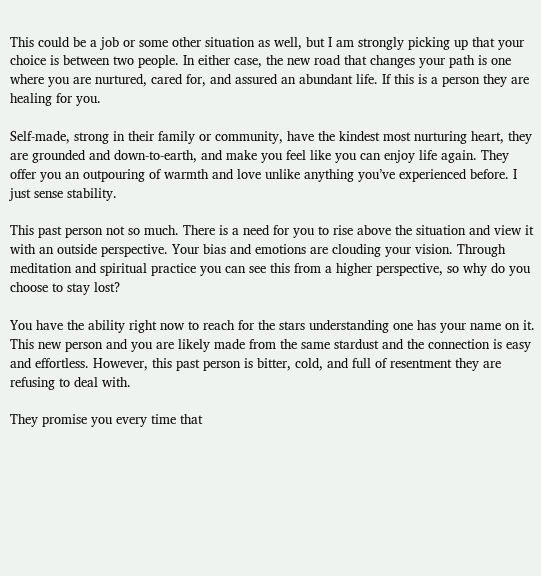This could be a job or some other situation as well, but I am strongly picking up that your choice is between two people. In either case, the new road that changes your path is one where you are nurtured, cared for, and assured an abundant life. If this is a person they are healing for you.

Self-made, strong in their family or community, have the kindest most nurturing heart, they are grounded and down-to-earth, and make you feel like you can enjoy life again. They offer you an outpouring of warmth and love unlike anything you’ve experienced before. I just sense stability.

This past person not so much. There is a need for you to rise above the situation and view it with an outside perspective. Your bias and emotions are clouding your vision. Through meditation and spiritual practice you can see this from a higher perspective, so why do you choose to stay lost?

You have the ability right now to reach for the stars understanding one has your name on it. This new person and you are likely made from the same stardust and the connection is easy and effortless. However, this past person is bitter, cold, and full of resentment they are refusing to deal with.

They promise you every time that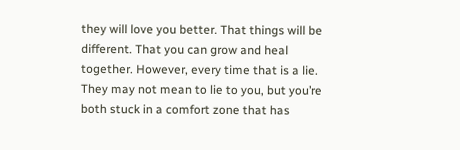they will love you better. That things will be different. That you can grow and heal together. However, every time that is a lie. They may not mean to lie to you, but you’re both stuck in a comfort zone that has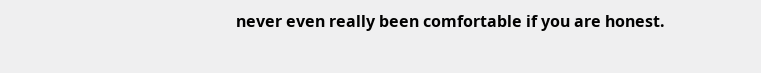never even really been comfortable if you are honest.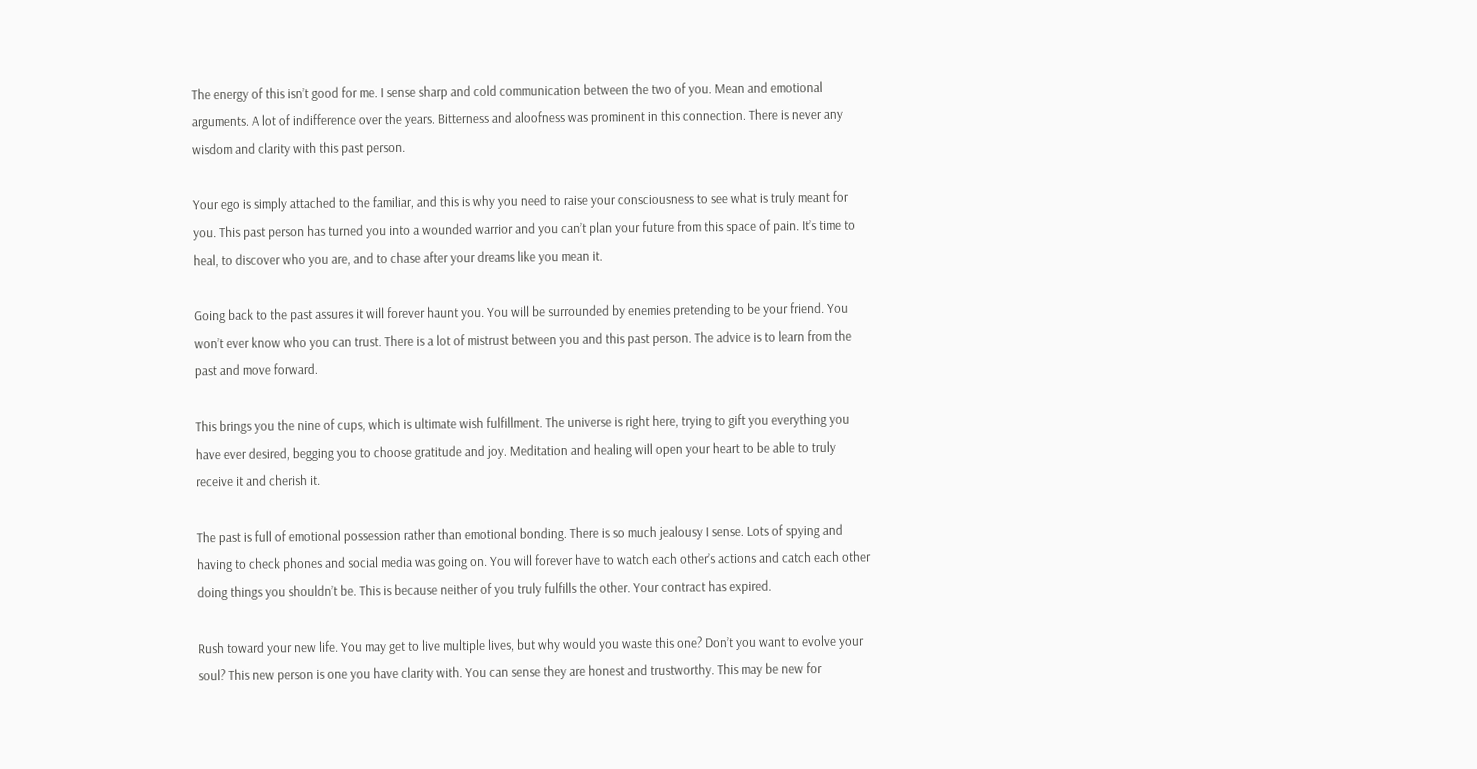The energy of this isn’t good for me. I sense sharp and cold communication between the two of you. Mean and emotional arguments. A lot of indifference over the years. Bitterness and aloofness was prominent in this connection. There is never any wisdom and clarity with this past person.

Your ego is simply attached to the familiar, and this is why you need to raise your consciousness to see what is truly meant for you. This past person has turned you into a wounded warrior and you can’t plan your future from this space of pain. It’s time to heal, to discover who you are, and to chase after your dreams like you mean it.

Going back to the past assures it will forever haunt you. You will be surrounded by enemies pretending to be your friend. You won’t ever know who you can trust. There is a lot of mistrust between you and this past person. The advice is to learn from the past and move forward.

This brings you the nine of cups, which is ultimate wish fulfillment. The universe is right here, trying to gift you everything you have ever desired, begging you to choose gratitude and joy. Meditation and healing will open your heart to be able to truly receive it and cherish it.

The past is full of emotional possession rather than emotional bonding. There is so much jealousy I sense. Lots of spying and having to check phones and social media was going on. You will forever have to watch each other’s actions and catch each other doing things you shouldn’t be. This is because neither of you truly fulfills the other. Your contract has expired.

Rush toward your new life. You may get to live multiple lives, but why would you waste this one? Don’t you want to evolve your soul? This new person is one you have clarity with. You can sense they are honest and trustworthy. This may be new for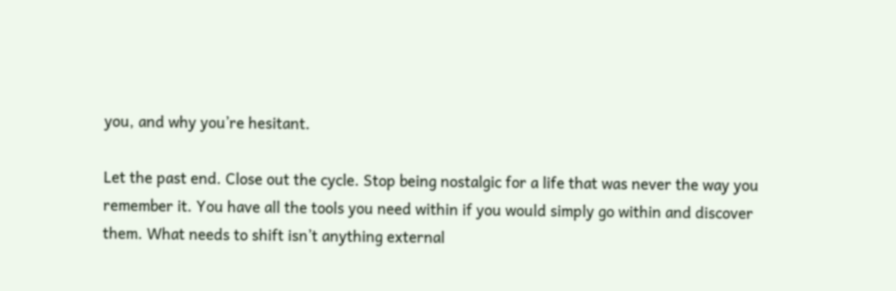you, and why you’re hesitant.

Let the past end. Close out the cycle. Stop being nostalgic for a life that was never the way you remember it. You have all the tools you need within if you would simply go within and discover them. What needs to shift isn’t anything external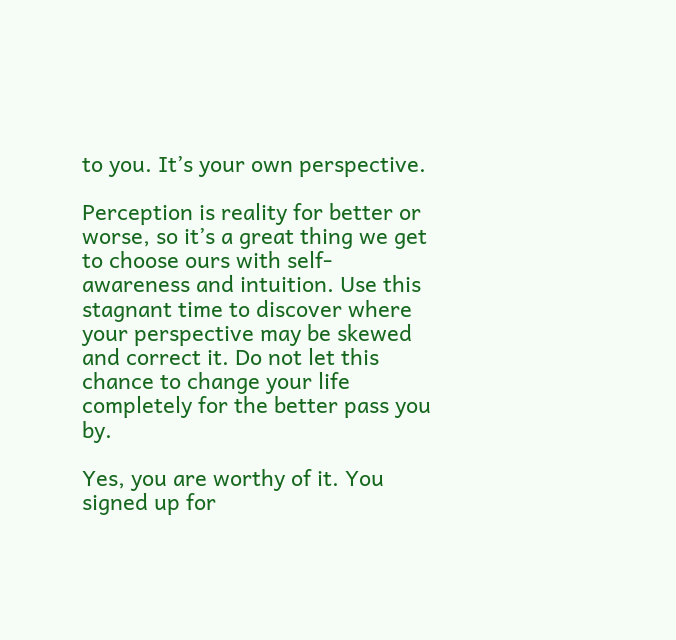to you. It’s your own perspective.

Perception is reality for better or worse, so it’s a great thing we get to choose ours with self-awareness and intuition. Use this stagnant time to discover where your perspective may be skewed and correct it. Do not let this chance to change your life completely for the better pass you by.

Yes, you are worthy of it. You signed up for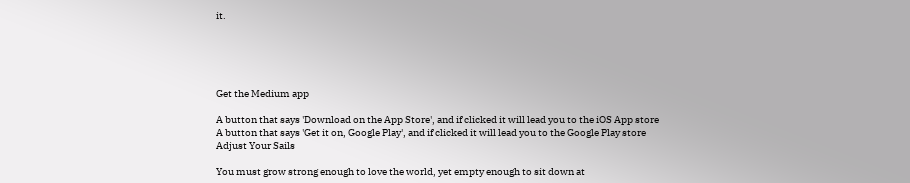it.





Get the Medium app

A button that says 'Download on the App Store', and if clicked it will lead you to the iOS App store
A button that says 'Get it on, Google Play', and if clicked it will lead you to the Google Play store
Adjust Your Sails

You must grow strong enough to love the world, yet empty enough to sit down at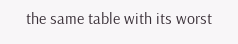the same table with its worst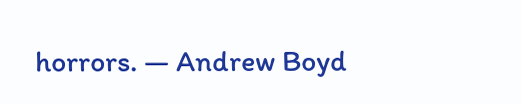horrors. ― Andrew Boyd